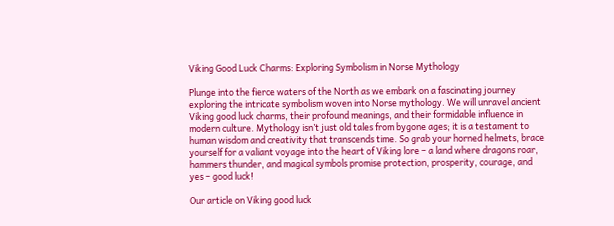Viking Good Luck Charms: Exploring Symbolism in Norse Mythology

Plunge into the fierce waters of the North as we embark on a fascinating journey exploring the intricate symbolism woven into Norse mythology. We will unravel ancient Viking good luck charms, their profound meanings, and their formidable influence in modern culture. Mythology isn’t just old tales from bygone ages; it is a testament to human wisdom and creativity that transcends time. So grab your horned helmets, brace yourself for a valiant voyage into the heart of Viking lore – a land where dragons roar, hammers thunder, and magical symbols promise protection, prosperity, courage, and yes – good luck!

Our article on Viking good luck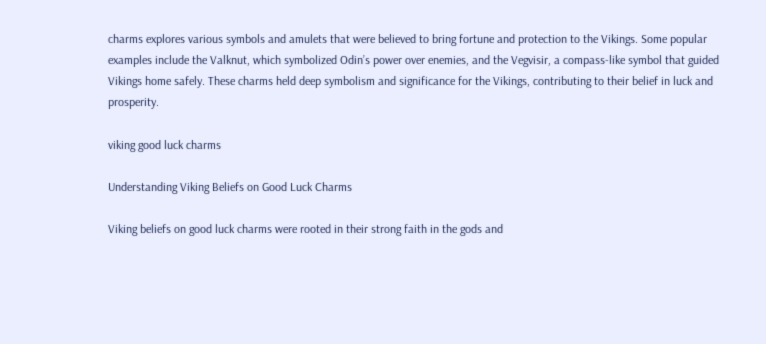charms explores various symbols and amulets that were believed to bring fortune and protection to the Vikings. Some popular examples include the Valknut, which symbolized Odin’s power over enemies, and the Vegvisir, a compass-like symbol that guided Vikings home safely. These charms held deep symbolism and significance for the Vikings, contributing to their belief in luck and prosperity.

viking good luck charms

Understanding Viking Beliefs on Good Luck Charms

Viking beliefs on good luck charms were rooted in their strong faith in the gods and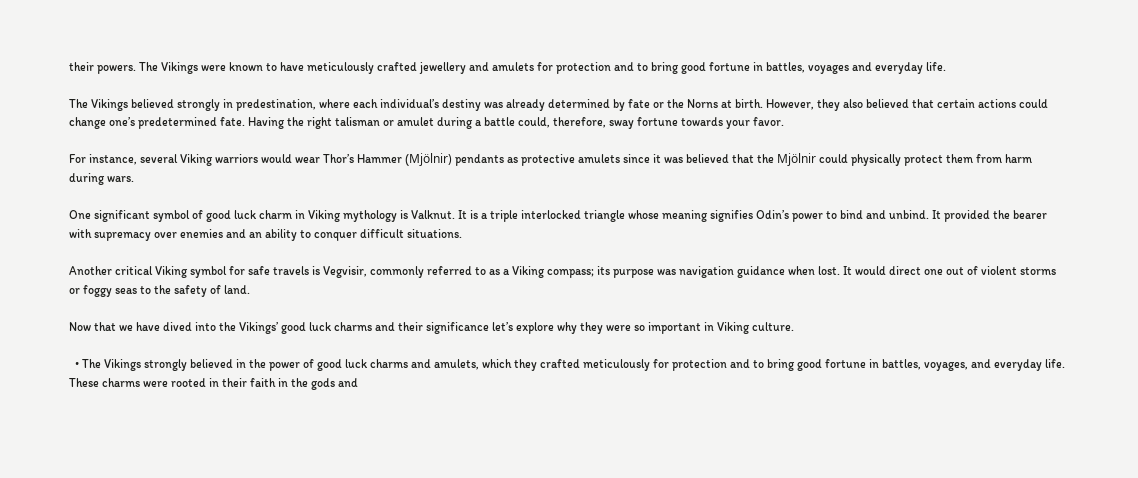their powers. The Vikings were known to have meticulously crafted jewellery and amulets for protection and to bring good fortune in battles, voyages and everyday life.

The Vikings believed strongly in predestination, where each individual’s destiny was already determined by fate or the Norns at birth. However, they also believed that certain actions could change one’s predetermined fate. Having the right talisman or amulet during a battle could, therefore, sway fortune towards your favor.

For instance, several Viking warriors would wear Thor’s Hammer (Mjölnir) pendants as protective amulets since it was believed that the Mjölnir could physically protect them from harm during wars.

One significant symbol of good luck charm in Viking mythology is Valknut. It is a triple interlocked triangle whose meaning signifies Odin’s power to bind and unbind. It provided the bearer with supremacy over enemies and an ability to conquer difficult situations.

Another critical Viking symbol for safe travels is Vegvisir, commonly referred to as a Viking compass; its purpose was navigation guidance when lost. It would direct one out of violent storms or foggy seas to the safety of land.

Now that we have dived into the Vikings’ good luck charms and their significance let’s explore why they were so important in Viking culture.

  • The Vikings strongly believed in the power of good luck charms and amulets, which they crafted meticulously for protection and to bring good fortune in battles, voyages, and everyday life. These charms were rooted in their faith in the gods and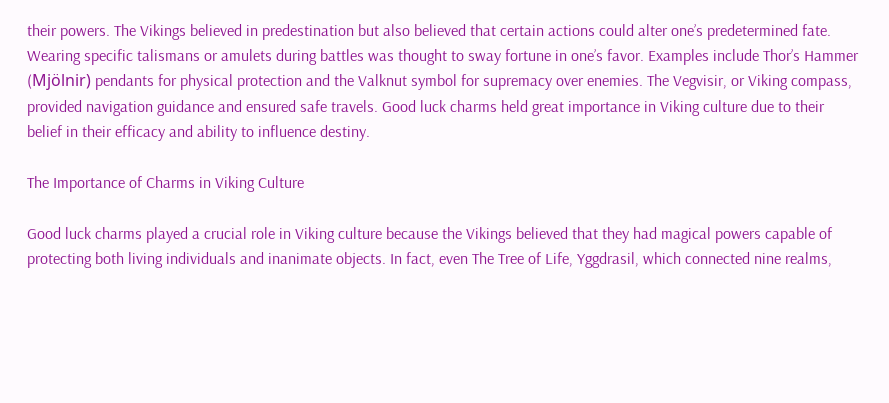their powers. The Vikings believed in predestination but also believed that certain actions could alter one’s predetermined fate. Wearing specific talismans or amulets during battles was thought to sway fortune in one’s favor. Examples include Thor’s Hammer (Mjölnir) pendants for physical protection and the Valknut symbol for supremacy over enemies. The Vegvisir, or Viking compass, provided navigation guidance and ensured safe travels. Good luck charms held great importance in Viking culture due to their belief in their efficacy and ability to influence destiny.

The Importance of Charms in Viking Culture

Good luck charms played a crucial role in Viking culture because the Vikings believed that they had magical powers capable of protecting both living individuals and inanimate objects. In fact, even The Tree of Life, Yggdrasil, which connected nine realms,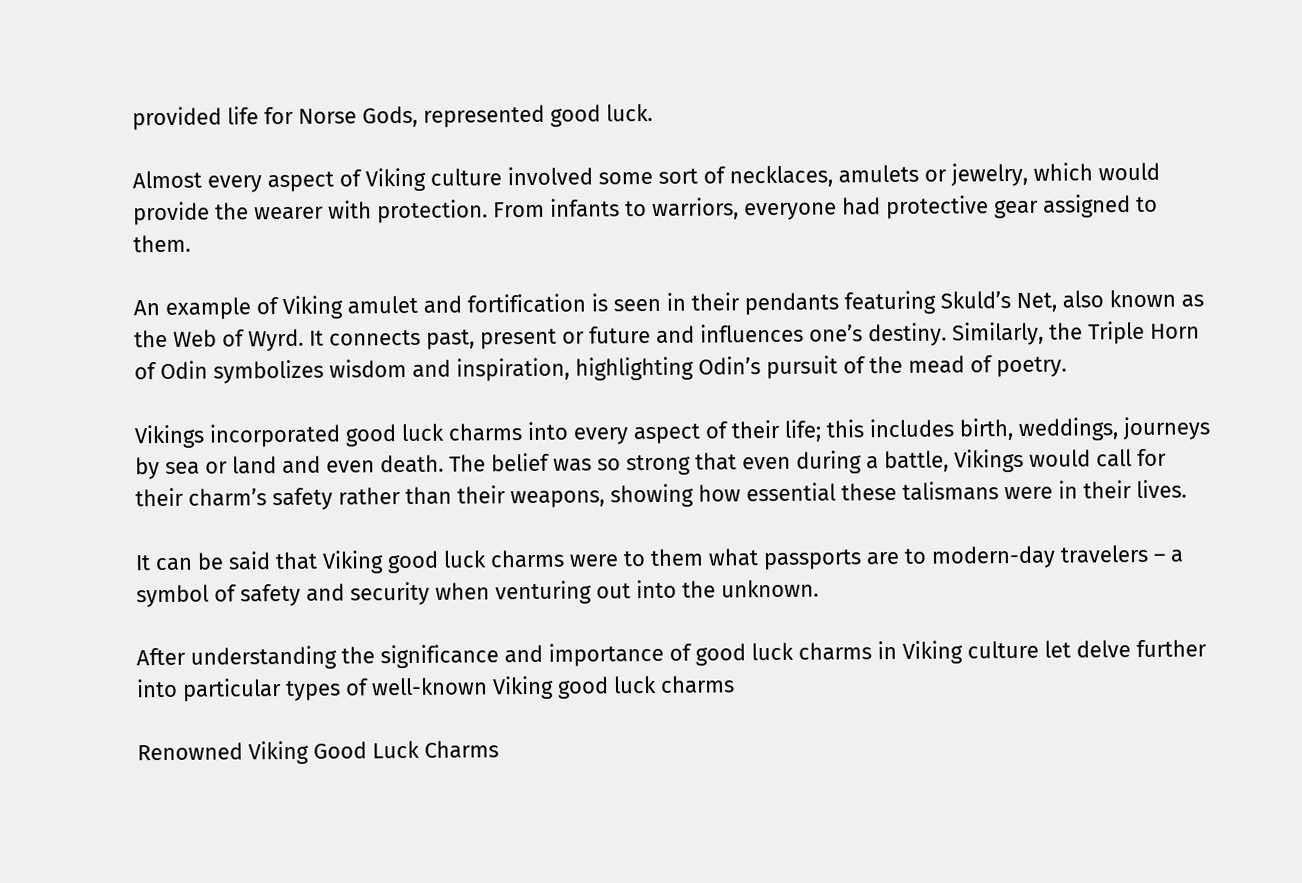provided life for Norse Gods, represented good luck.

Almost every aspect of Viking culture involved some sort of necklaces, amulets or jewelry, which would provide the wearer with protection. From infants to warriors, everyone had protective gear assigned to them.

An example of Viking amulet and fortification is seen in their pendants featuring Skuld’s Net, also known as the Web of Wyrd. It connects past, present or future and influences one’s destiny. Similarly, the Triple Horn of Odin symbolizes wisdom and inspiration, highlighting Odin’s pursuit of the mead of poetry.

Vikings incorporated good luck charms into every aspect of their life; this includes birth, weddings, journeys by sea or land and even death. The belief was so strong that even during a battle, Vikings would call for their charm’s safety rather than their weapons, showing how essential these talismans were in their lives.

It can be said that Viking good luck charms were to them what passports are to modern-day travelers – a symbol of safety and security when venturing out into the unknown.

After understanding the significance and importance of good luck charms in Viking culture let delve further into particular types of well-known Viking good luck charms

Renowned Viking Good Luck Charms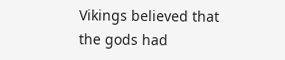Vikings believed that the gods had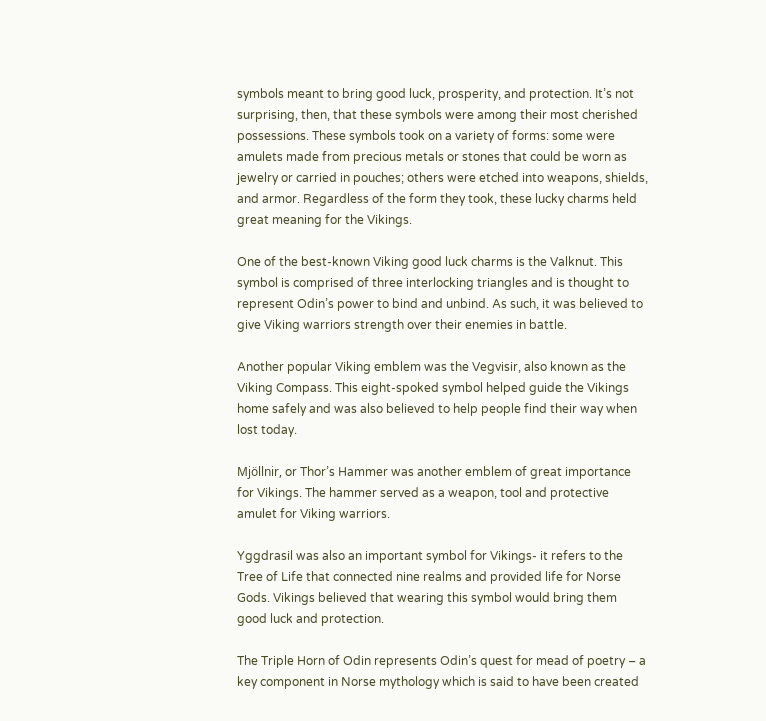symbols meant to bring good luck, prosperity, and protection. It’s not surprising, then, that these symbols were among their most cherished possessions. These symbols took on a variety of forms: some were amulets made from precious metals or stones that could be worn as jewelry or carried in pouches; others were etched into weapons, shields, and armor. Regardless of the form they took, these lucky charms held great meaning for the Vikings.

One of the best-known Viking good luck charms is the Valknut. This symbol is comprised of three interlocking triangles and is thought to represent Odin’s power to bind and unbind. As such, it was believed to give Viking warriors strength over their enemies in battle.

Another popular Viking emblem was the Vegvisir, also known as the Viking Compass. This eight-spoked symbol helped guide the Vikings home safely and was also believed to help people find their way when lost today.

Mjöllnir, or Thor’s Hammer was another emblem of great importance for Vikings. The hammer served as a weapon, tool and protective amulet for Viking warriors.

Yggdrasil was also an important symbol for Vikings- it refers to the Tree of Life that connected nine realms and provided life for Norse Gods. Vikings believed that wearing this symbol would bring them good luck and protection.

The Triple Horn of Odin represents Odin’s quest for mead of poetry – a key component in Norse mythology which is said to have been created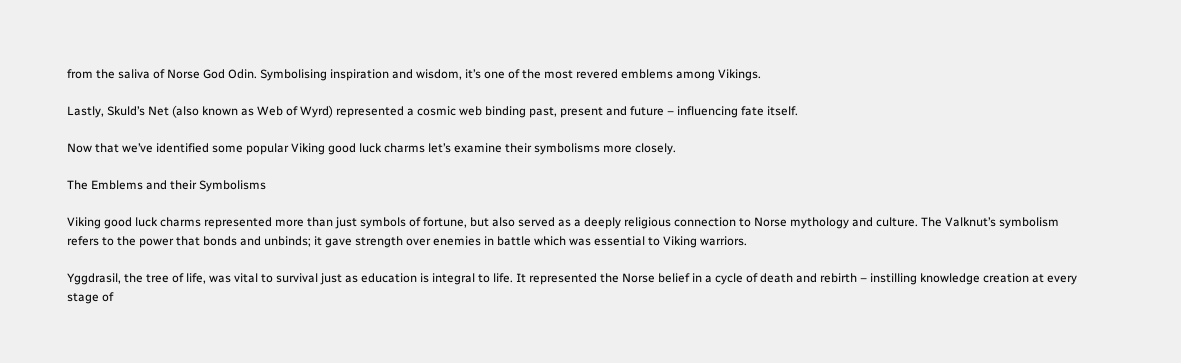from the saliva of Norse God Odin. Symbolising inspiration and wisdom, it’s one of the most revered emblems among Vikings.

Lastly, Skuld’s Net (also known as Web of Wyrd) represented a cosmic web binding past, present and future – influencing fate itself.

Now that we’ve identified some popular Viking good luck charms let’s examine their symbolisms more closely.

The Emblems and their Symbolisms

Viking good luck charms represented more than just symbols of fortune, but also served as a deeply religious connection to Norse mythology and culture. The Valknut’s symbolism refers to the power that bonds and unbinds; it gave strength over enemies in battle which was essential to Viking warriors.

Yggdrasil, the tree of life, was vital to survival just as education is integral to life. It represented the Norse belief in a cycle of death and rebirth – instilling knowledge creation at every stage of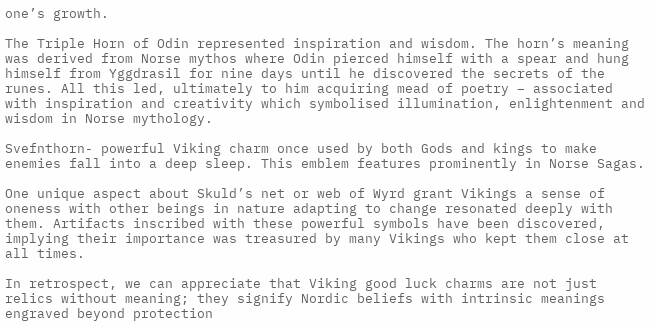one’s growth.

The Triple Horn of Odin represented inspiration and wisdom. The horn’s meaning was derived from Norse mythos where Odin pierced himself with a spear and hung himself from Yggdrasil for nine days until he discovered the secrets of the runes. All this led, ultimately to him acquiring mead of poetry – associated with inspiration and creativity which symbolised illumination, enlightenment and wisdom in Norse mythology.

Svefnthorn- powerful Viking charm once used by both Gods and kings to make enemies fall into a deep sleep. This emblem features prominently in Norse Sagas.

One unique aspect about Skuld’s net or web of Wyrd grant Vikings a sense of oneness with other beings in nature adapting to change resonated deeply with them. Artifacts inscribed with these powerful symbols have been discovered, implying their importance was treasured by many Vikings who kept them close at all times.

In retrospect, we can appreciate that Viking good luck charms are not just relics without meaning; they signify Nordic beliefs with intrinsic meanings engraved beyond protection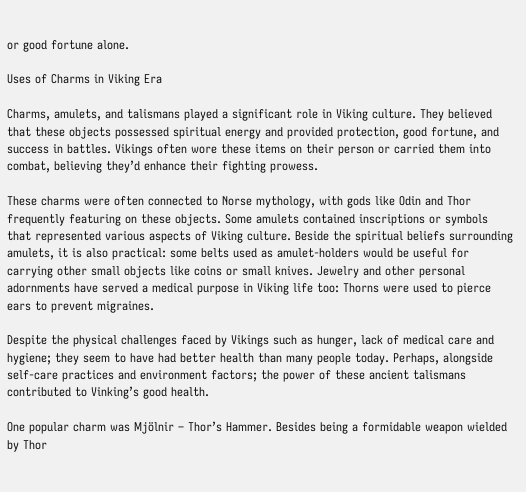or good fortune alone.

Uses of Charms in Viking Era

Charms, amulets, and talismans played a significant role in Viking culture. They believed that these objects possessed spiritual energy and provided protection, good fortune, and success in battles. Vikings often wore these items on their person or carried them into combat, believing they’d enhance their fighting prowess.

These charms were often connected to Norse mythology, with gods like Odin and Thor frequently featuring on these objects. Some amulets contained inscriptions or symbols that represented various aspects of Viking culture. Beside the spiritual beliefs surrounding amulets, it is also practical: some belts used as amulet-holders would be useful for carrying other small objects like coins or small knives. Jewelry and other personal adornments have served a medical purpose in Viking life too: Thorns were used to pierce ears to prevent migraines.

Despite the physical challenges faced by Vikings such as hunger, lack of medical care and hygiene; they seem to have had better health than many people today. Perhaps, alongside self-care practices and environment factors; the power of these ancient talismans contributed to Vinking’s good health.

One popular charm was Mjölnir – Thor’s Hammer. Besides being a formidable weapon wielded by Thor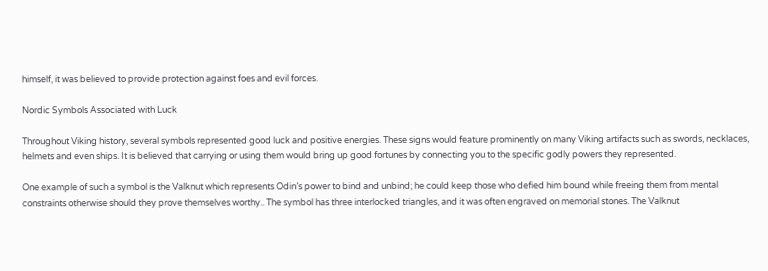himself, it was believed to provide protection against foes and evil forces.

Nordic Symbols Associated with Luck

Throughout Viking history, several symbols represented good luck and positive energies. These signs would feature prominently on many Viking artifacts such as swords, necklaces, helmets and even ships. It is believed that carrying or using them would bring up good fortunes by connecting you to the specific godly powers they represented.

One example of such a symbol is the Valknut which represents Odin’s power to bind and unbind; he could keep those who defied him bound while freeing them from mental constraints otherwise should they prove themselves worthy.. The symbol has three interlocked triangles, and it was often engraved on memorial stones. The Valknut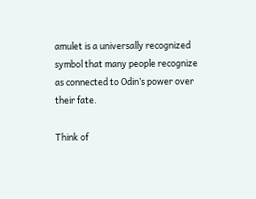amulet is a universally recognized symbol that many people recognize as connected to Odin’s power over their fate.

Think of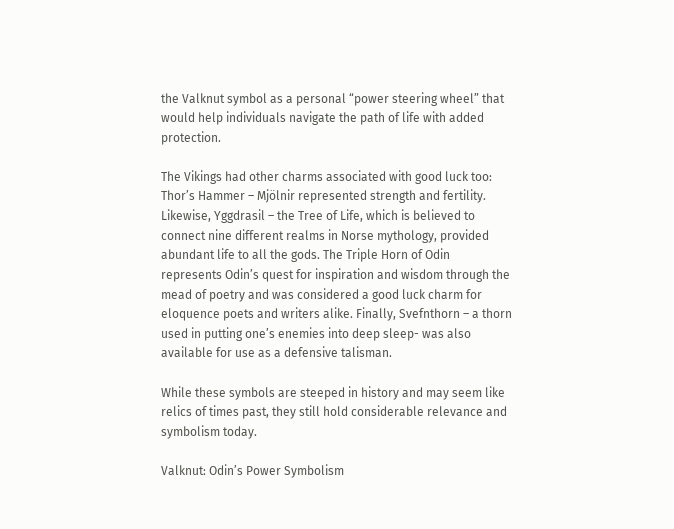the Valknut symbol as a personal “power steering wheel” that would help individuals navigate the path of life with added protection.

The Vikings had other charms associated with good luck too: Thor’s Hammer – Mjölnir represented strength and fertility. Likewise, Yggdrasil – the Tree of Life, which is believed to connect nine different realms in Norse mythology, provided abundant life to all the gods. The Triple Horn of Odin represents Odin’s quest for inspiration and wisdom through the mead of poetry and was considered a good luck charm for eloquence poets and writers alike. Finally, Svefnthorn – a thorn used in putting one’s enemies into deep sleep- was also available for use as a defensive talisman.

While these symbols are steeped in history and may seem like relics of times past, they still hold considerable relevance and symbolism today.

Valknut: Odin’s Power Symbolism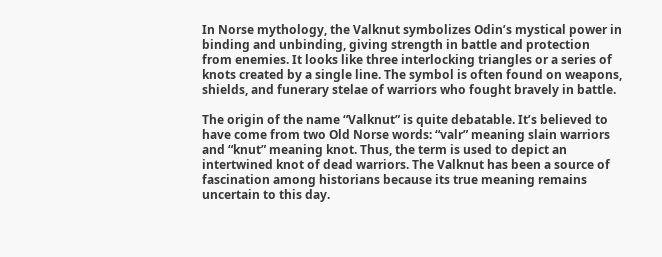In Norse mythology, the Valknut symbolizes Odin’s mystical power in binding and unbinding, giving strength in battle and protection from enemies. It looks like three interlocking triangles or a series of knots created by a single line. The symbol is often found on weapons, shields, and funerary stelae of warriors who fought bravely in battle.

The origin of the name “Valknut” is quite debatable. It’s believed to have come from two Old Norse words: “valr” meaning slain warriors and “knut” meaning knot. Thus, the term is used to depict an intertwined knot of dead warriors. The Valknut has been a source of fascination among historians because its true meaning remains uncertain to this day.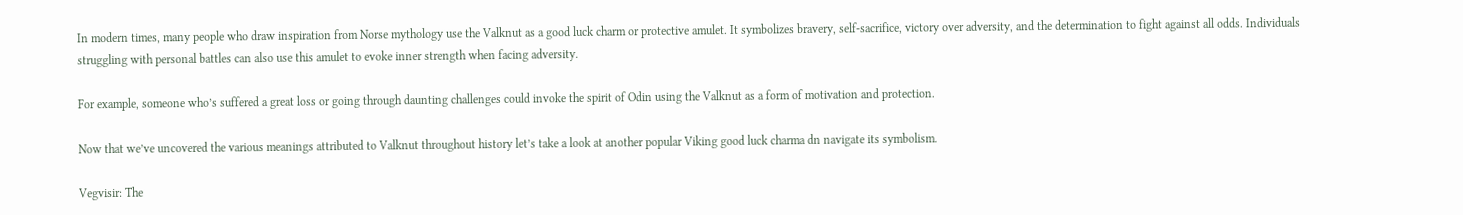In modern times, many people who draw inspiration from Norse mythology use the Valknut as a good luck charm or protective amulet. It symbolizes bravery, self-sacrifice, victory over adversity, and the determination to fight against all odds. Individuals struggling with personal battles can also use this amulet to evoke inner strength when facing adversity.

For example, someone who’s suffered a great loss or going through daunting challenges could invoke the spirit of Odin using the Valknut as a form of motivation and protection.

Now that we’ve uncovered the various meanings attributed to Valknut throughout history let’s take a look at another popular Viking good luck charma dn navigate its symbolism.

Vegvisir: The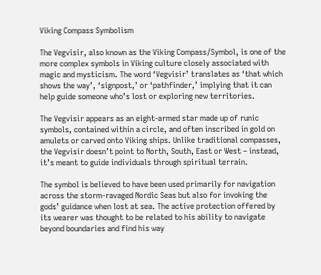Viking Compass Symbolism

The Vegvisir, also known as the Viking Compass/Symbol, is one of the more complex symbols in Viking culture closely associated with magic and mysticism. The word ‘Vegvisir’ translates as ‘that which shows the way’, ‘signpost,’ or ‘pathfinder,’ implying that it can help guide someone who’s lost or exploring new territories.

The Vegvisir appears as an eight-armed star made up of runic symbols, contained within a circle, and often inscribed in gold on amulets or carved onto Viking ships. Unlike traditional compasses, the Vegvisir doesn’t point to North, South, East or West – instead, it’s meant to guide individuals through spiritual terrain.

The symbol is believed to have been used primarily for navigation across the storm-ravaged Nordic Seas but also for invoking the gods’ guidance when lost at sea. The active protection offered by its wearer was thought to be related to his ability to navigate beyond boundaries and find his way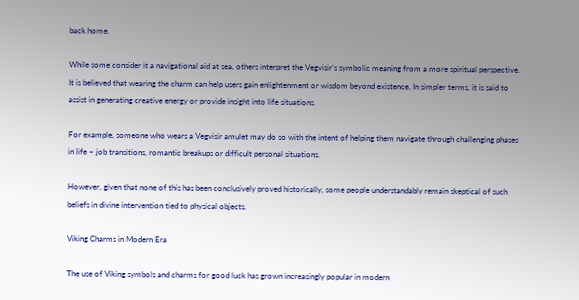back home.

While some consider it a navigational aid at sea, others interpret the Vegvisir’s symbolic meaning from a more spiritual perspective. It is believed that wearing the charm can help users gain enlightenment or wisdom beyond existence. In simpler terms, it is said to assist in generating creative energy or provide insight into life situations.

For example, someone who wears a Vegvisir amulet may do so with the intent of helping them navigate through challenging phases in life – job transitions, romantic breakups or difficult personal situations.

However, given that none of this has been conclusively proved historically, some people understandably remain skeptical of such beliefs in divine intervention tied to physical objects.

Viking Charms in Modern Era

The use of Viking symbols and charms for good luck has grown increasingly popular in modern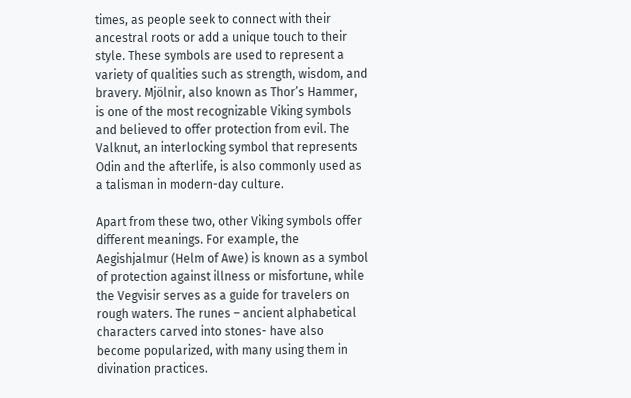times, as people seek to connect with their ancestral roots or add a unique touch to their style. These symbols are used to represent a variety of qualities such as strength, wisdom, and bravery. Mjölnir, also known as Thor’s Hammer, is one of the most recognizable Viking symbols and believed to offer protection from evil. The Valknut, an interlocking symbol that represents Odin and the afterlife, is also commonly used as a talisman in modern-day culture.

Apart from these two, other Viking symbols offer different meanings. For example, the Aegishjalmur (Helm of Awe) is known as a symbol of protection against illness or misfortune, while the Vegvisir serves as a guide for travelers on rough waters. The runes – ancient alphabetical characters carved into stones- have also become popularized, with many using them in divination practices.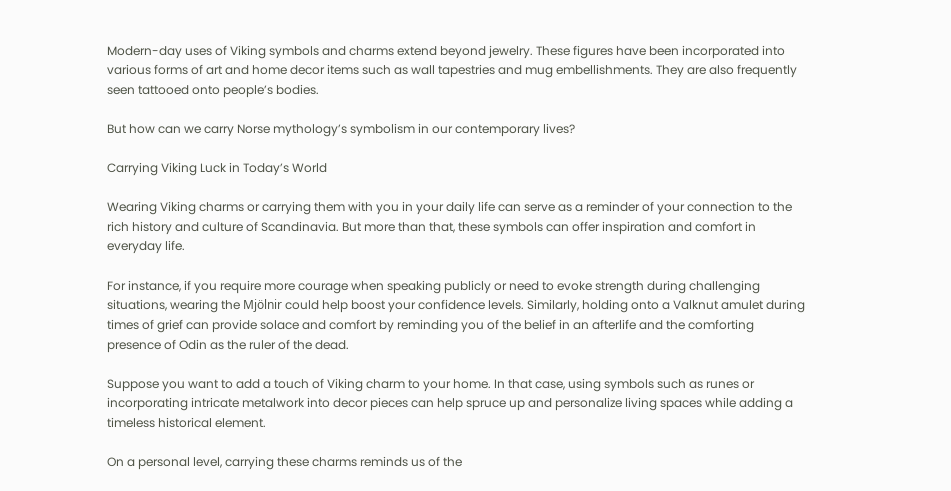Modern-day uses of Viking symbols and charms extend beyond jewelry. These figures have been incorporated into various forms of art and home decor items such as wall tapestries and mug embellishments. They are also frequently seen tattooed onto people’s bodies.

But how can we carry Norse mythology’s symbolism in our contemporary lives?

Carrying Viking Luck in Today’s World

Wearing Viking charms or carrying them with you in your daily life can serve as a reminder of your connection to the rich history and culture of Scandinavia. But more than that, these symbols can offer inspiration and comfort in everyday life.

For instance, if you require more courage when speaking publicly or need to evoke strength during challenging situations, wearing the Mjölnir could help boost your confidence levels. Similarly, holding onto a Valknut amulet during times of grief can provide solace and comfort by reminding you of the belief in an afterlife and the comforting presence of Odin as the ruler of the dead.

Suppose you want to add a touch of Viking charm to your home. In that case, using symbols such as runes or incorporating intricate metalwork into decor pieces can help spruce up and personalize living spaces while adding a timeless historical element.

On a personal level, carrying these charms reminds us of the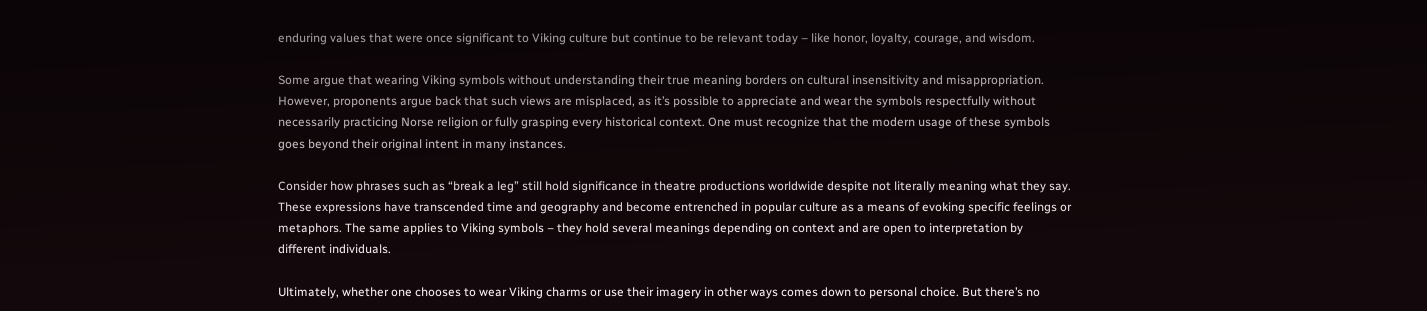enduring values that were once significant to Viking culture but continue to be relevant today – like honor, loyalty, courage, and wisdom.

Some argue that wearing Viking symbols without understanding their true meaning borders on cultural insensitivity and misappropriation. However, proponents argue back that such views are misplaced, as it’s possible to appreciate and wear the symbols respectfully without necessarily practicing Norse religion or fully grasping every historical context. One must recognize that the modern usage of these symbols goes beyond their original intent in many instances.

Consider how phrases such as “break a leg” still hold significance in theatre productions worldwide despite not literally meaning what they say. These expressions have transcended time and geography and become entrenched in popular culture as a means of evoking specific feelings or metaphors. The same applies to Viking symbols – they hold several meanings depending on context and are open to interpretation by different individuals.

Ultimately, whether one chooses to wear Viking charms or use their imagery in other ways comes down to personal choice. But there’s no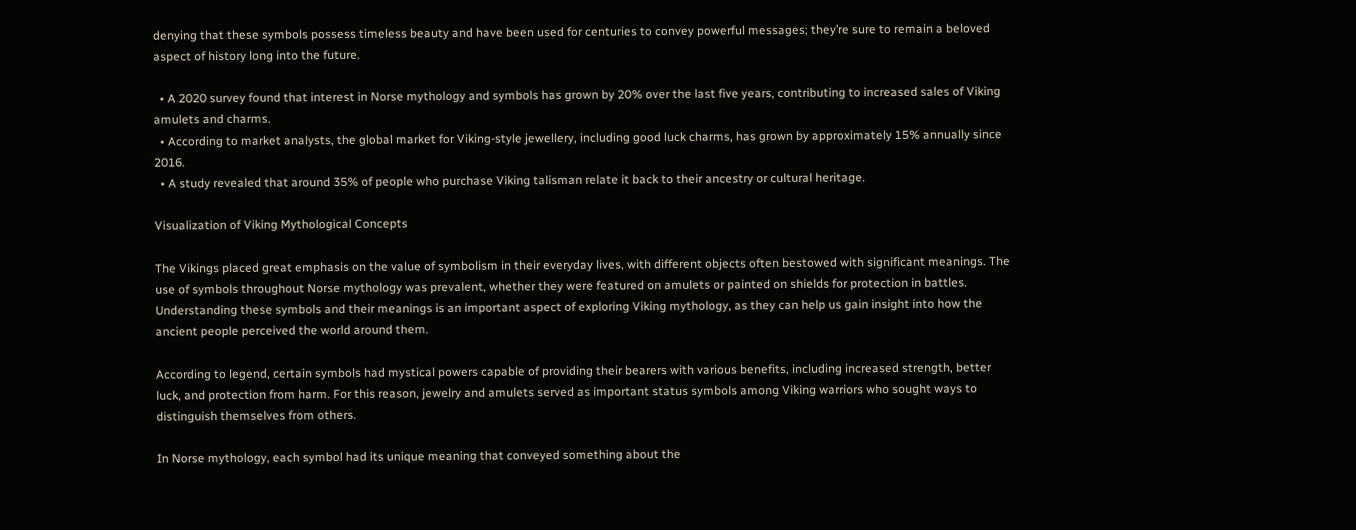denying that these symbols possess timeless beauty and have been used for centuries to convey powerful messages; they’re sure to remain a beloved aspect of history long into the future.

  • A 2020 survey found that interest in Norse mythology and symbols has grown by 20% over the last five years, contributing to increased sales of Viking amulets and charms.
  • According to market analysts, the global market for Viking-style jewellery, including good luck charms, has grown by approximately 15% annually since 2016.
  • A study revealed that around 35% of people who purchase Viking talisman relate it back to their ancestry or cultural heritage.

Visualization of Viking Mythological Concepts

The Vikings placed great emphasis on the value of symbolism in their everyday lives, with different objects often bestowed with significant meanings. The use of symbols throughout Norse mythology was prevalent, whether they were featured on amulets or painted on shields for protection in battles. Understanding these symbols and their meanings is an important aspect of exploring Viking mythology, as they can help us gain insight into how the ancient people perceived the world around them.

According to legend, certain symbols had mystical powers capable of providing their bearers with various benefits, including increased strength, better luck, and protection from harm. For this reason, jewelry and amulets served as important status symbols among Viking warriors who sought ways to distinguish themselves from others.

In Norse mythology, each symbol had its unique meaning that conveyed something about the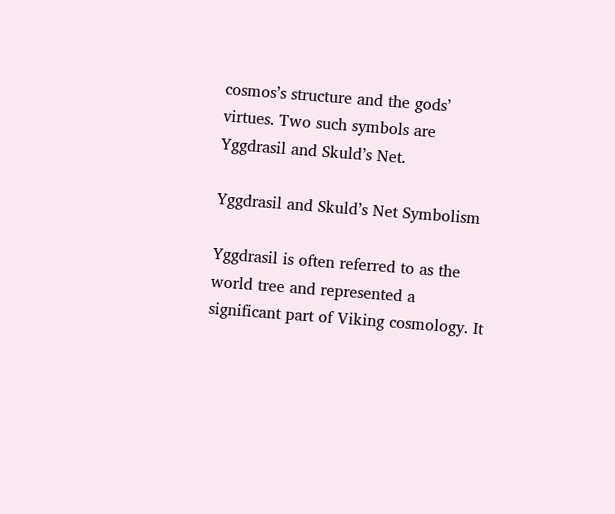cosmos’s structure and the gods’ virtues. Two such symbols are Yggdrasil and Skuld’s Net.

Yggdrasil and Skuld’s Net Symbolism

Yggdrasil is often referred to as the world tree and represented a significant part of Viking cosmology. It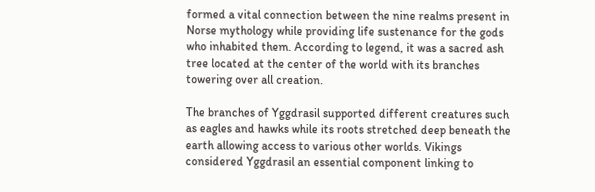formed a vital connection between the nine realms present in Norse mythology while providing life sustenance for the gods who inhabited them. According to legend, it was a sacred ash tree located at the center of the world with its branches towering over all creation.

The branches of Yggdrasil supported different creatures such as eagles and hawks while its roots stretched deep beneath the earth allowing access to various other worlds. Vikings considered Yggdrasil an essential component linking to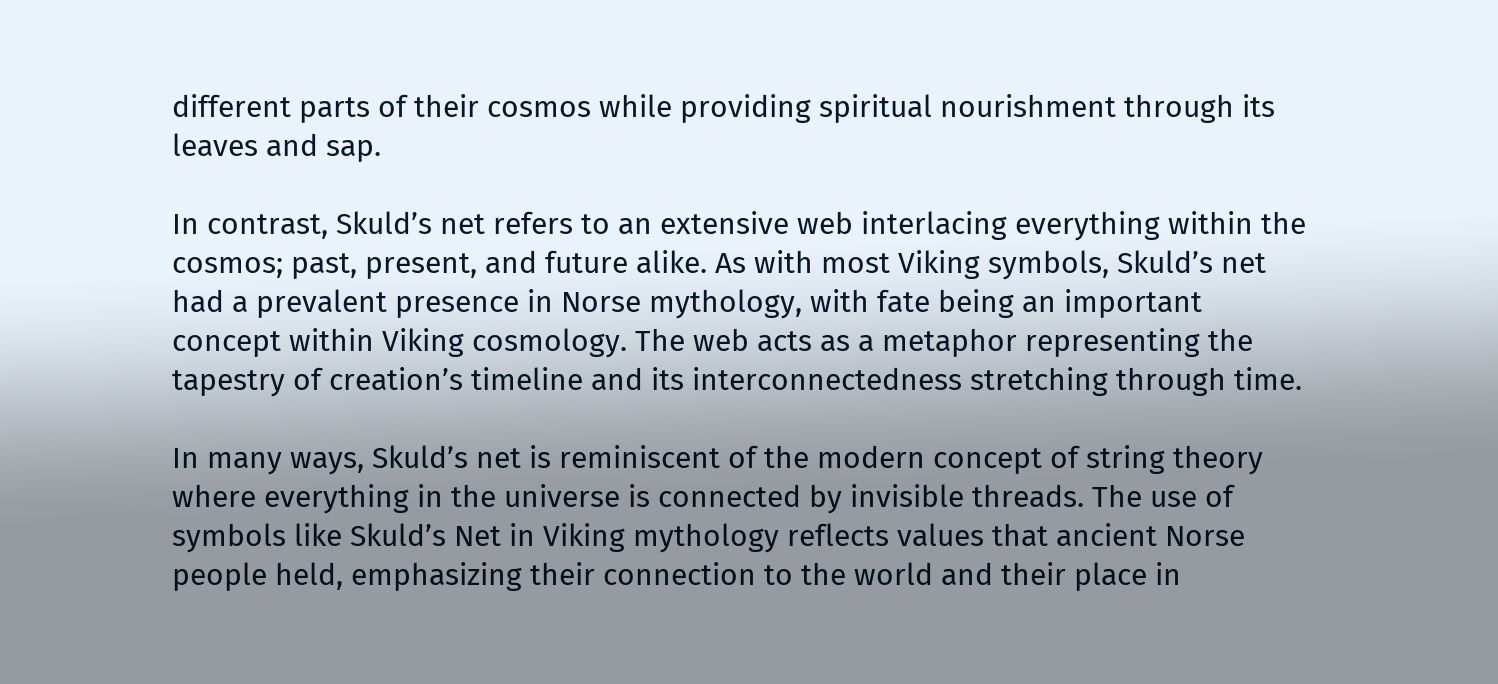different parts of their cosmos while providing spiritual nourishment through its leaves and sap.

In contrast, Skuld’s net refers to an extensive web interlacing everything within the cosmos; past, present, and future alike. As with most Viking symbols, Skuld’s net had a prevalent presence in Norse mythology, with fate being an important concept within Viking cosmology. The web acts as a metaphor representing the tapestry of creation’s timeline and its interconnectedness stretching through time.

In many ways, Skuld’s net is reminiscent of the modern concept of string theory where everything in the universe is connected by invisible threads. The use of symbols like Skuld’s Net in Viking mythology reflects values that ancient Norse people held, emphasizing their connection to the world and their place in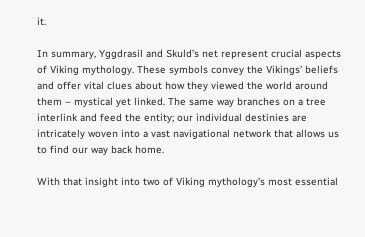it.

In summary, Yggdrasil and Skuld’s net represent crucial aspects of Viking mythology. These symbols convey the Vikings’ beliefs and offer vital clues about how they viewed the world around them – mystical yet linked. The same way branches on a tree interlink and feed the entity; our individual destinies are intricately woven into a vast navigational network that allows us to find our way back home.

With that insight into two of Viking mythology’s most essential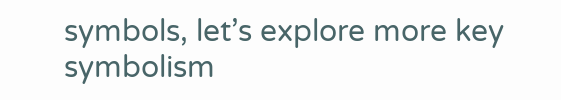symbols, let’s explore more key symbolism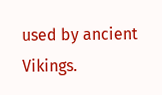used by ancient Vikings.